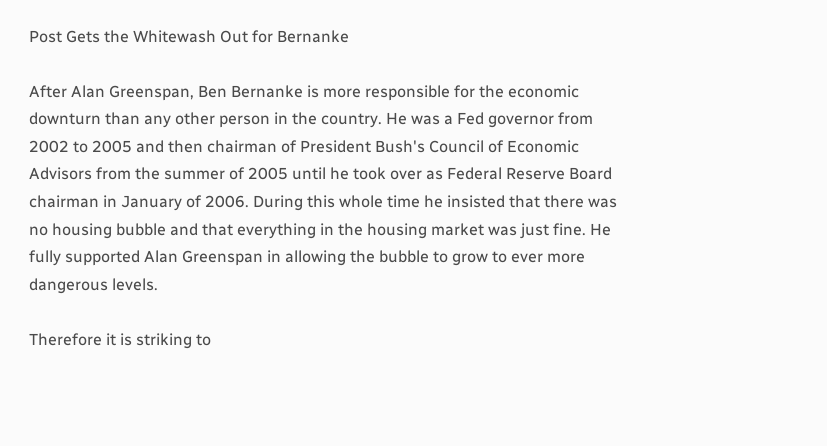Post Gets the Whitewash Out for Bernanke

After Alan Greenspan, Ben Bernanke is more responsible for the economic downturn than any other person in the country. He was a Fed governor from 2002 to 2005 and then chairman of President Bush's Council of Economic Advisors from the summer of 2005 until he took over as Federal Reserve Board chairman in January of 2006. During this whole time he insisted that there was no housing bubble and that everything in the housing market was just fine. He fully supported Alan Greenspan in allowing the bubble to grow to ever more dangerous levels.

Therefore it is striking to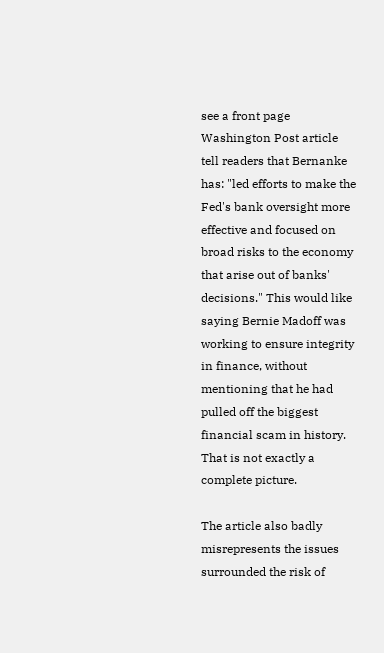see a front page Washington Post article tell readers that Bernanke has: "led efforts to make the Fed's bank oversight more effective and focused on broad risks to the economy that arise out of banks' decisions." This would like saying Bernie Madoff was working to ensure integrity in finance, without mentioning that he had pulled off the biggest financial scam in history. That is not exactly a complete picture.

The article also badly misrepresents the issues surrounded the risk of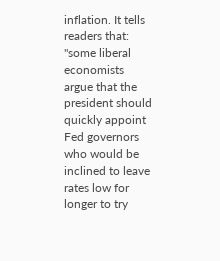inflation. It tells readers that: "some liberal economists argue that the president should quickly appoint Fed governors who would be inclined to leave rates low for longer to try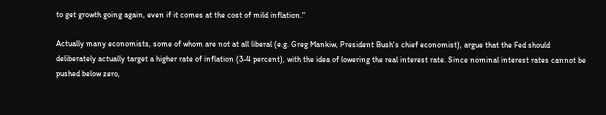to get growth going again, even if it comes at the cost of mild inflation."

Actually many economists, some of whom are not at all liberal (e.g. Greg Mankiw, President Bush's chief economist), argue that the Fed should deliberately actually target a higher rate of inflation (3-4 percent), with the idea of lowering the real interest rate. Since nominal interest rates cannot be pushed below zero,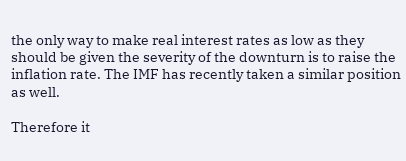the only way to make real interest rates as low as they should be given the severity of the downturn is to raise the inflation rate. The IMF has recently taken a similar position as well.

Therefore it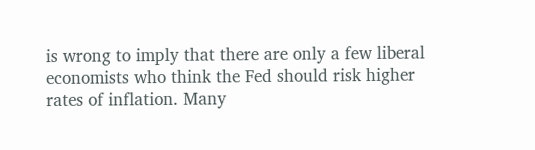is wrong to imply that there are only a few liberal economists who think the Fed should risk higher rates of inflation. Many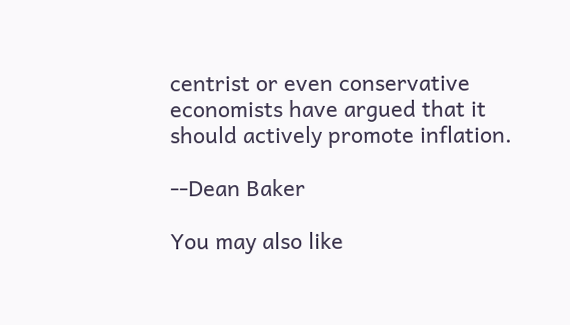centrist or even conservative economists have argued that it should actively promote inflation.

--Dean Baker

You may also like